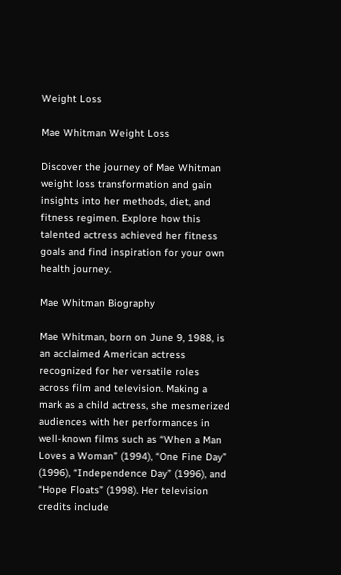Weight Loss

Mae Whitman Weight Loss

Discover the journey of Mae Whitman weight loss transformation and gain insights into her methods, diet, and fitness regimen. Explore how this talented actress achieved her fitness goals and find inspiration for your own health journey.

Mae Whitman Biography

Mae Whitman, born on June 9, 1988, is an acclaimed American actress recognized for her versatile roles across film and television. Making a mark as a child actress, she mesmerized audiences with her performances in well-known films such as “When a Man Loves a Woman” (1994), “One Fine Day” (1996), “Independence Day” (1996), and “Hope Floats” (1998). Her television credits include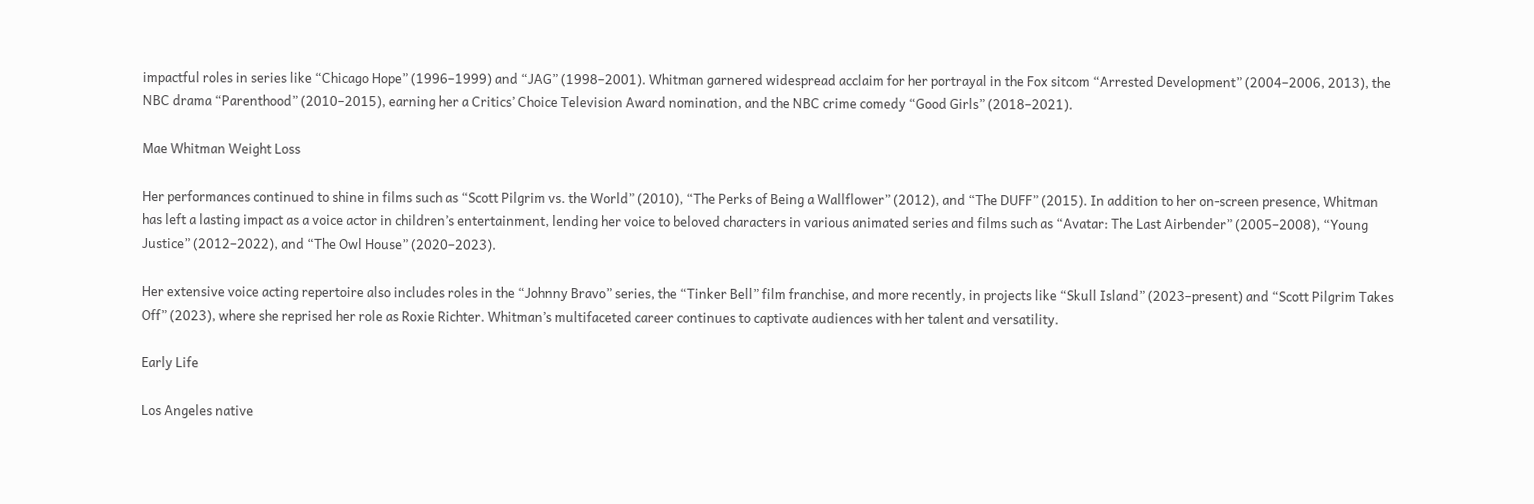impactful roles in series like “Chicago Hope” (1996–1999) and “JAG” (1998–2001). Whitman garnered widespread acclaim for her portrayal in the Fox sitcom “Arrested Development” (2004–2006, 2013), the NBC drama “Parenthood” (2010–2015), earning her a Critics’ Choice Television Award nomination, and the NBC crime comedy “Good Girls” (2018–2021).

Mae Whitman Weight Loss

Her performances continued to shine in films such as “Scott Pilgrim vs. the World” (2010), “The Perks of Being a Wallflower” (2012), and “The DUFF” (2015). In addition to her on-screen presence, Whitman has left a lasting impact as a voice actor in children’s entertainment, lending her voice to beloved characters in various animated series and films such as “Avatar: The Last Airbender” (2005–2008), “Young Justice” (2012–2022), and “The Owl House” (2020–2023).

Her extensive voice acting repertoire also includes roles in the “Johnny Bravo” series, the “Tinker Bell” film franchise, and more recently, in projects like “Skull Island” (2023–present) and “Scott Pilgrim Takes Off” (2023), where she reprised her role as Roxie Richter. Whitman’s multifaceted career continues to captivate audiences with her talent and versatility.

Early Life

Los Angeles native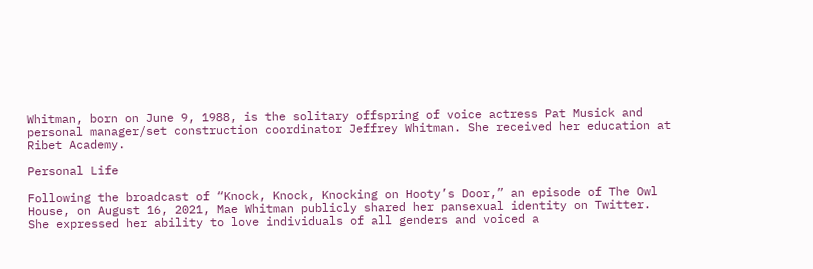Whitman, born on June 9, 1988, is the solitary offspring of voice actress Pat Musick and personal manager/set construction coordinator Jeffrey Whitman. She received her education at Ribet Academy.

Personal Life

Following the broadcast of “Knock, Knock, Knocking on Hooty’s Door,” an episode of The Owl House, on August 16, 2021, Mae Whitman publicly shared her pansexual identity on Twitter. She expressed her ability to love individuals of all genders and voiced a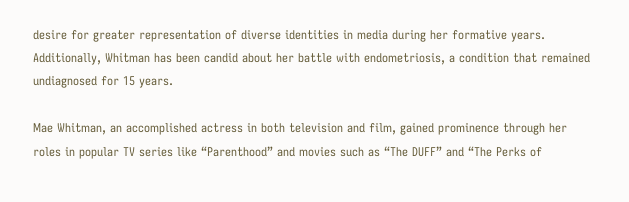desire for greater representation of diverse identities in media during her formative years. Additionally, Whitman has been candid about her battle with endometriosis, a condition that remained undiagnosed for 15 years.

Mae Whitman, an accomplished actress in both television and film, gained prominence through her roles in popular TV series like “Parenthood” and movies such as “The DUFF” and “The Perks of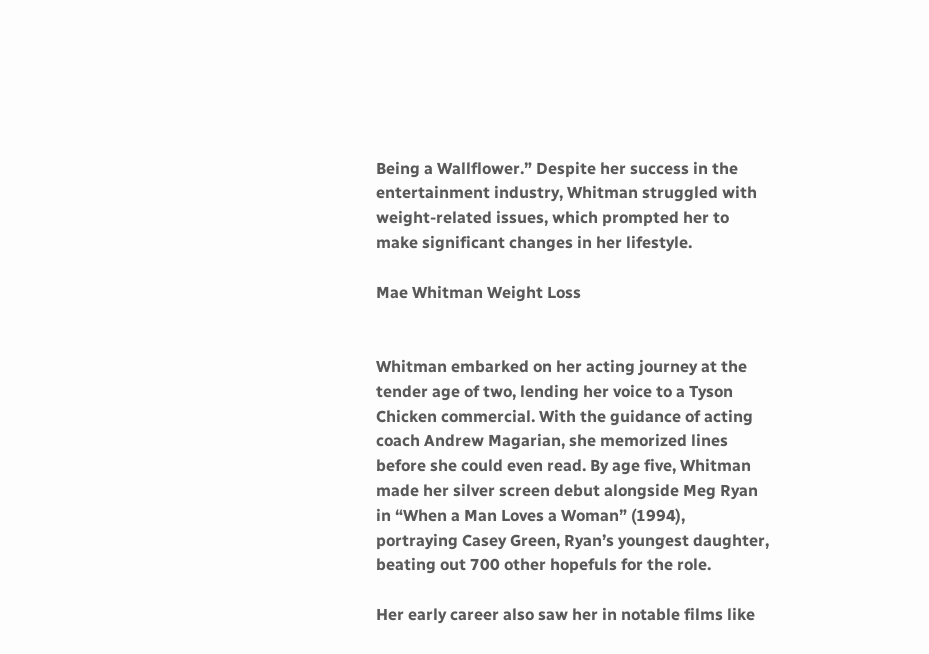Being a Wallflower.” Despite her success in the entertainment industry, Whitman struggled with weight-related issues, which prompted her to make significant changes in her lifestyle.

Mae Whitman Weight Loss


Whitman embarked on her acting journey at the tender age of two, lending her voice to a Tyson Chicken commercial. With the guidance of acting coach Andrew Magarian, she memorized lines before she could even read. By age five, Whitman made her silver screen debut alongside Meg Ryan in “When a Man Loves a Woman” (1994), portraying Casey Green, Ryan’s youngest daughter, beating out 700 other hopefuls for the role.

Her early career also saw her in notable films like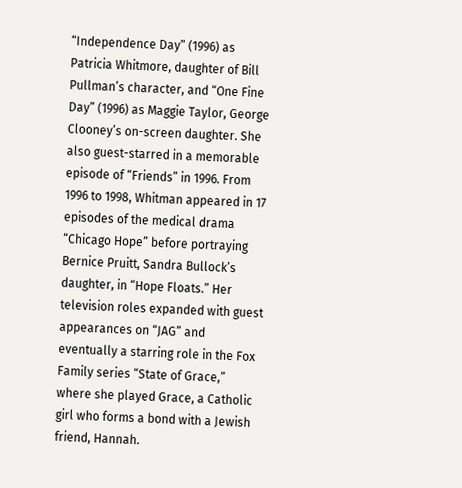“Independence Day” (1996) as Patricia Whitmore, daughter of Bill Pullman’s character, and “One Fine Day” (1996) as Maggie Taylor, George Clooney’s on-screen daughter. She also guest-starred in a memorable episode of “Friends” in 1996. From 1996 to 1998, Whitman appeared in 17 episodes of the medical drama “Chicago Hope” before portraying Bernice Pruitt, Sandra Bullock’s daughter, in “Hope Floats.” Her television roles expanded with guest appearances on “JAG” and eventually a starring role in the Fox Family series “State of Grace,” where she played Grace, a Catholic girl who forms a bond with a Jewish friend, Hannah.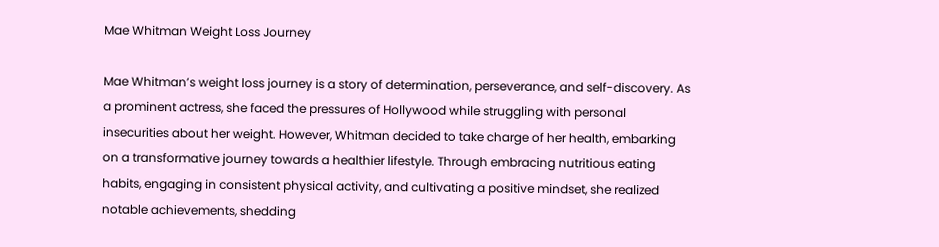Mae Whitman Weight Loss Journey

Mae Whitman’s weight loss journey is a story of determination, perseverance, and self-discovery. As a prominent actress, she faced the pressures of Hollywood while struggling with personal insecurities about her weight. However, Whitman decided to take charge of her health, embarking on a transformative journey towards a healthier lifestyle. Through embracing nutritious eating habits, engaging in consistent physical activity, and cultivating a positive mindset, she realized notable achievements, shedding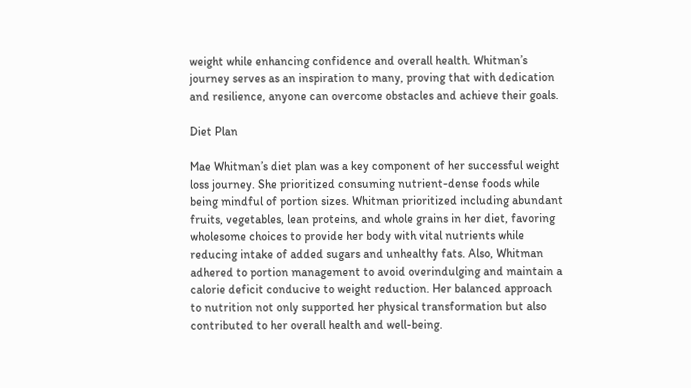weight while enhancing confidence and overall health. Whitman’s journey serves as an inspiration to many, proving that with dedication and resilience, anyone can overcome obstacles and achieve their goals.

Diet Plan

Mae Whitman’s diet plan was a key component of her successful weight loss journey. She prioritized consuming nutrient-dense foods while being mindful of portion sizes. Whitman prioritized including abundant fruits, vegetables, lean proteins, and whole grains in her diet, favoring wholesome choices to provide her body with vital nutrients while reducing intake of added sugars and unhealthy fats. Also, Whitman adhered to portion management to avoid overindulging and maintain a calorie deficit conducive to weight reduction. Her balanced approach to nutrition not only supported her physical transformation but also contributed to her overall health and well-being.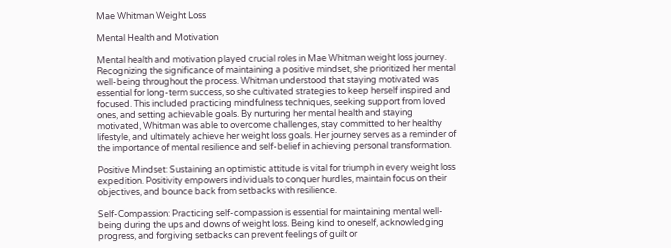Mae Whitman Weight Loss

Mental Health and Motivation

Mental health and motivation played crucial roles in Mae Whitman weight loss journey. Recognizing the significance of maintaining a positive mindset, she prioritized her mental well-being throughout the process. Whitman understood that staying motivated was essential for long-term success, so she cultivated strategies to keep herself inspired and focused. This included practicing mindfulness techniques, seeking support from loved ones, and setting achievable goals. By nurturing her mental health and staying motivated, Whitman was able to overcome challenges, stay committed to her healthy lifestyle, and ultimately achieve her weight loss goals. Her journey serves as a reminder of the importance of mental resilience and self-belief in achieving personal transformation.

Positive Mindset: Sustaining an optimistic attitude is vital for triumph in every weight loss expedition. Positivity empowers individuals to conquer hurdles, maintain focus on their objectives, and bounce back from setbacks with resilience.

Self-Compassion: Practicing self-compassion is essential for maintaining mental well-being during the ups and downs of weight loss. Being kind to oneself, acknowledging progress, and forgiving setbacks can prevent feelings of guilt or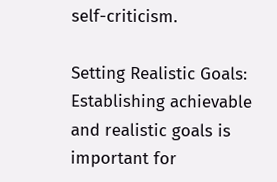self-criticism.

Setting Realistic Goals: Establishing achievable and realistic goals is important for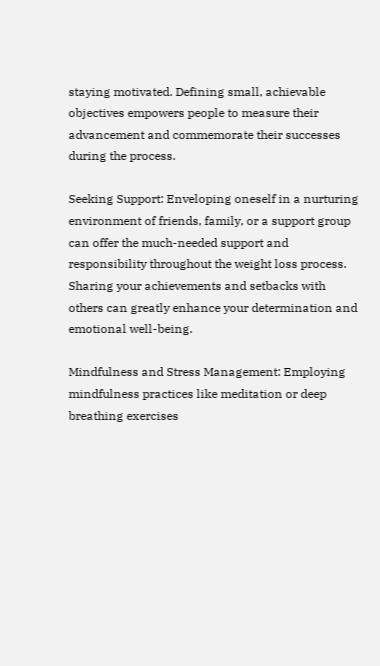staying motivated. Defining small, achievable objectives empowers people to measure their advancement and commemorate their successes during the process.

Seeking Support: Enveloping oneself in a nurturing environment of friends, family, or a support group can offer the much-needed support and responsibility throughout the weight loss process. Sharing your achievements and setbacks with others can greatly enhance your determination and emotional well-being.

Mindfulness and Stress Management: Employing mindfulness practices like meditation or deep breathing exercises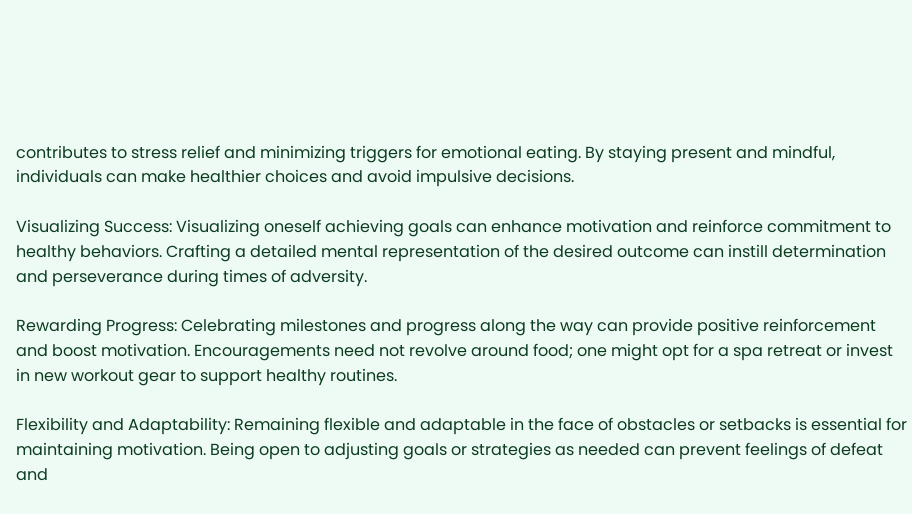contributes to stress relief and minimizing triggers for emotional eating. By staying present and mindful, individuals can make healthier choices and avoid impulsive decisions.

Visualizing Success: Visualizing oneself achieving goals can enhance motivation and reinforce commitment to healthy behaviors. Crafting a detailed mental representation of the desired outcome can instill determination and perseverance during times of adversity.

Rewarding Progress: Celebrating milestones and progress along the way can provide positive reinforcement and boost motivation. Encouragements need not revolve around food; one might opt for a spa retreat or invest in new workout gear to support healthy routines.

Flexibility and Adaptability: Remaining flexible and adaptable in the face of obstacles or setbacks is essential for maintaining motivation. Being open to adjusting goals or strategies as needed can prevent feelings of defeat and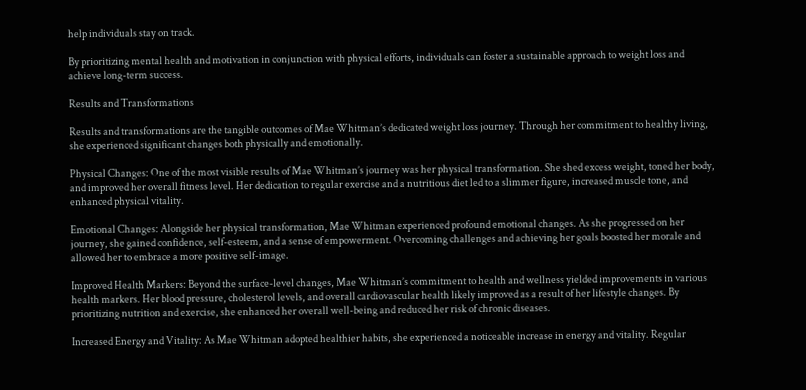help individuals stay on track.

By prioritizing mental health and motivation in conjunction with physical efforts, individuals can foster a sustainable approach to weight loss and achieve long-term success.

Results and Transformations

Results and transformations are the tangible outcomes of Mae Whitman’s dedicated weight loss journey. Through her commitment to healthy living, she experienced significant changes both physically and emotionally.

Physical Changes: One of the most visible results of Mae Whitman’s journey was her physical transformation. She shed excess weight, toned her body, and improved her overall fitness level. Her dedication to regular exercise and a nutritious diet led to a slimmer figure, increased muscle tone, and enhanced physical vitality.

Emotional Changes: Alongside her physical transformation, Mae Whitman experienced profound emotional changes. As she progressed on her journey, she gained confidence, self-esteem, and a sense of empowerment. Overcoming challenges and achieving her goals boosted her morale and allowed her to embrace a more positive self-image.

Improved Health Markers: Beyond the surface-level changes, Mae Whitman’s commitment to health and wellness yielded improvements in various health markers. Her blood pressure, cholesterol levels, and overall cardiovascular health likely improved as a result of her lifestyle changes. By prioritizing nutrition and exercise, she enhanced her overall well-being and reduced her risk of chronic diseases.

Increased Energy and Vitality: As Mae Whitman adopted healthier habits, she experienced a noticeable increase in energy and vitality. Regular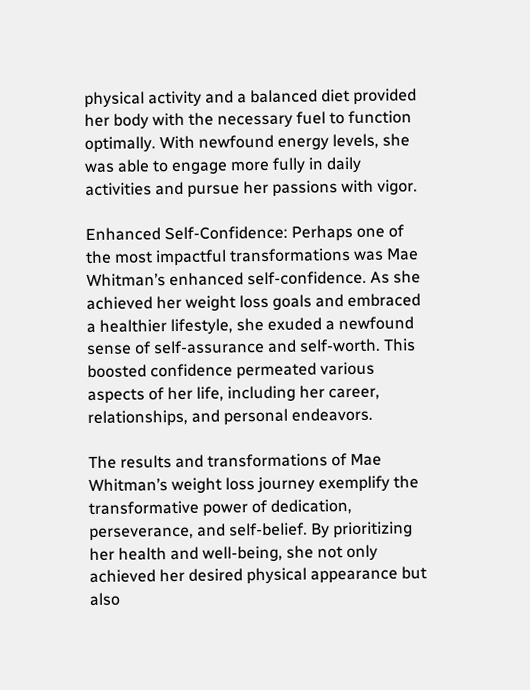physical activity and a balanced diet provided her body with the necessary fuel to function optimally. With newfound energy levels, she was able to engage more fully in daily activities and pursue her passions with vigor.

Enhanced Self-Confidence: Perhaps one of the most impactful transformations was Mae Whitman’s enhanced self-confidence. As she achieved her weight loss goals and embraced a healthier lifestyle, she exuded a newfound sense of self-assurance and self-worth. This boosted confidence permeated various aspects of her life, including her career, relationships, and personal endeavors.

The results and transformations of Mae Whitman’s weight loss journey exemplify the transformative power of dedication, perseverance, and self-belief. By prioritizing her health and well-being, she not only achieved her desired physical appearance but also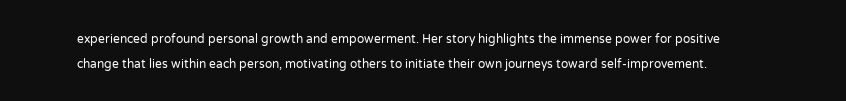experienced profound personal growth and empowerment. Her story highlights the immense power for positive change that lies within each person, motivating others to initiate their own journeys toward self-improvement.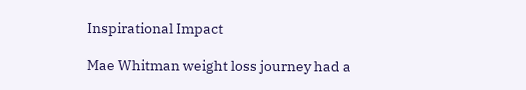Inspirational Impact

Mae Whitman weight loss journey had a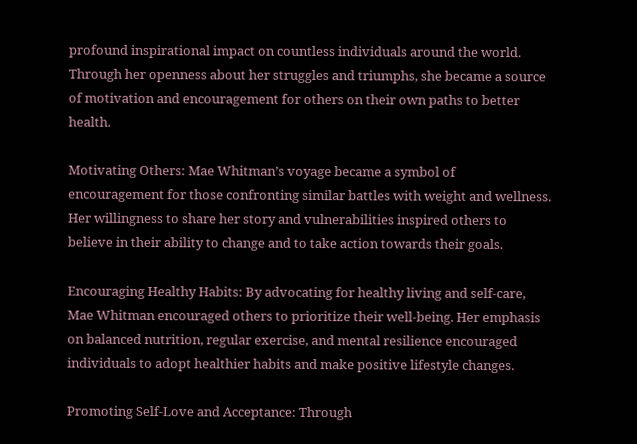profound inspirational impact on countless individuals around the world. Through her openness about her struggles and triumphs, she became a source of motivation and encouragement for others on their own paths to better health.

Motivating Others: Mae Whitman’s voyage became a symbol of encouragement for those confronting similar battles with weight and wellness. Her willingness to share her story and vulnerabilities inspired others to believe in their ability to change and to take action towards their goals.

Encouraging Healthy Habits: By advocating for healthy living and self-care, Mae Whitman encouraged others to prioritize their well-being. Her emphasis on balanced nutrition, regular exercise, and mental resilience encouraged individuals to adopt healthier habits and make positive lifestyle changes.

Promoting Self-Love and Acceptance: Through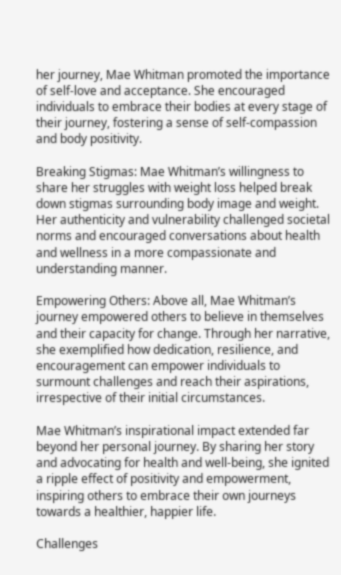her journey, Mae Whitman promoted the importance of self-love and acceptance. She encouraged individuals to embrace their bodies at every stage of their journey, fostering a sense of self-compassion and body positivity.

Breaking Stigmas: Mae Whitman’s willingness to share her struggles with weight loss helped break down stigmas surrounding body image and weight. Her authenticity and vulnerability challenged societal norms and encouraged conversations about health and wellness in a more compassionate and understanding manner.

Empowering Others: Above all, Mae Whitman’s journey empowered others to believe in themselves and their capacity for change. Through her narrative, she exemplified how dedication, resilience, and encouragement can empower individuals to surmount challenges and reach their aspirations, irrespective of their initial circumstances.

Mae Whitman’s inspirational impact extended far beyond her personal journey. By sharing her story and advocating for health and well-being, she ignited a ripple effect of positivity and empowerment, inspiring others to embrace their own journeys towards a healthier, happier life.

Challenges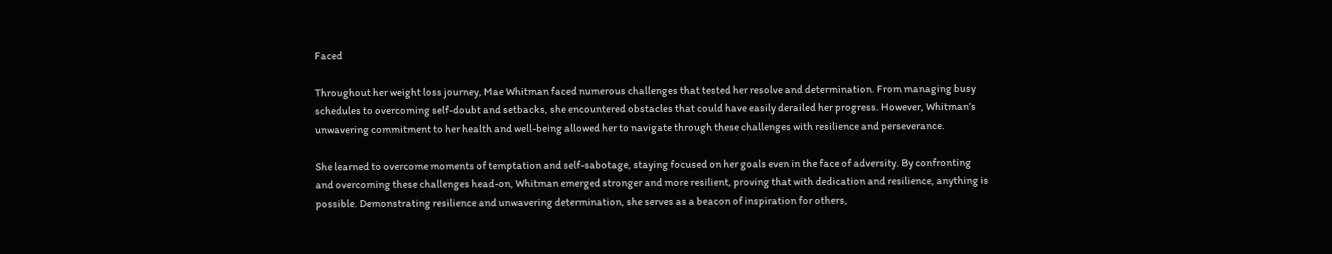Faced

Throughout her weight loss journey, Mae Whitman faced numerous challenges that tested her resolve and determination. From managing busy schedules to overcoming self-doubt and setbacks, she encountered obstacles that could have easily derailed her progress. However, Whitman’s unwavering commitment to her health and well-being allowed her to navigate through these challenges with resilience and perseverance.

She learned to overcome moments of temptation and self-sabotage, staying focused on her goals even in the face of adversity. By confronting and overcoming these challenges head-on, Whitman emerged stronger and more resilient, proving that with dedication and resilience, anything is possible. Demonstrating resilience and unwavering determination, she serves as a beacon of inspiration for others,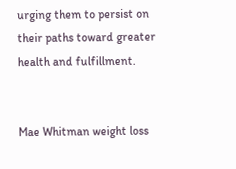urging them to persist on their paths toward greater health and fulfillment.


Mae Whitman weight loss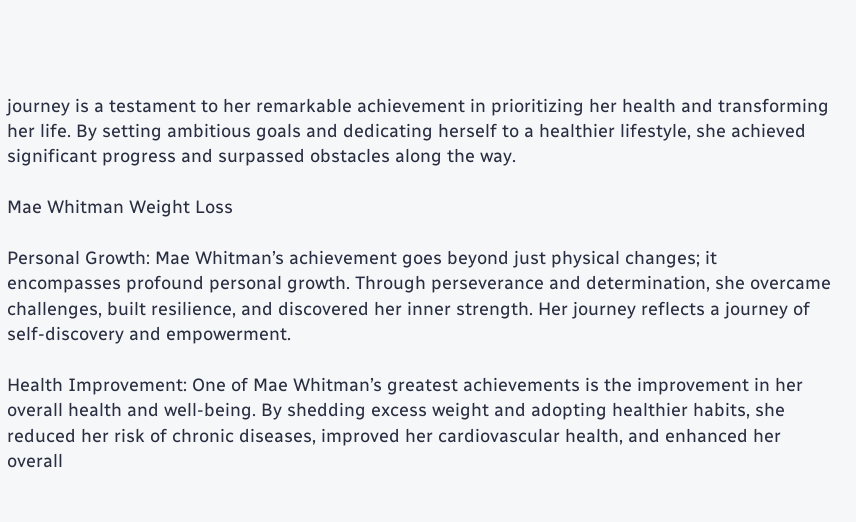journey is a testament to her remarkable achievement in prioritizing her health and transforming her life. By setting ambitious goals and dedicating herself to a healthier lifestyle, she achieved significant progress and surpassed obstacles along the way.

Mae Whitman Weight Loss

Personal Growth: Mae Whitman’s achievement goes beyond just physical changes; it encompasses profound personal growth. Through perseverance and determination, she overcame challenges, built resilience, and discovered her inner strength. Her journey reflects a journey of self-discovery and empowerment.

Health Improvement: One of Mae Whitman’s greatest achievements is the improvement in her overall health and well-being. By shedding excess weight and adopting healthier habits, she reduced her risk of chronic diseases, improved her cardiovascular health, and enhanced her overall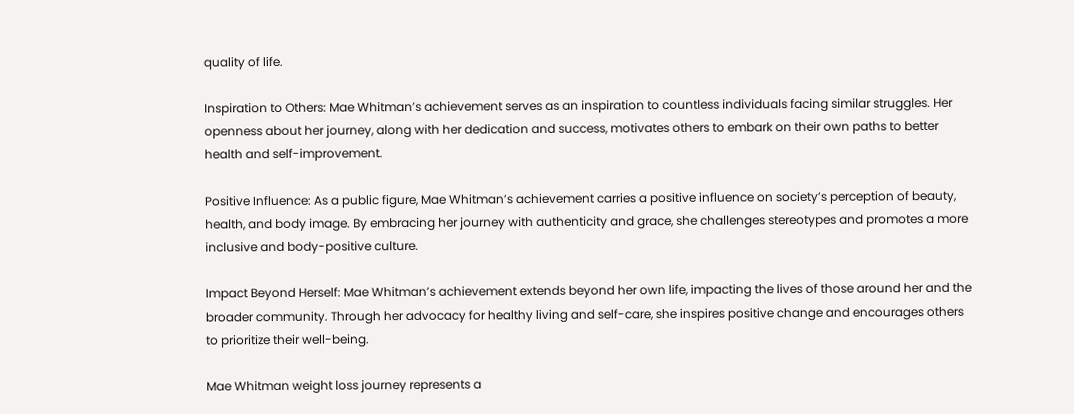quality of life.

Inspiration to Others: Mae Whitman’s achievement serves as an inspiration to countless individuals facing similar struggles. Her openness about her journey, along with her dedication and success, motivates others to embark on their own paths to better health and self-improvement.

Positive Influence: As a public figure, Mae Whitman’s achievement carries a positive influence on society’s perception of beauty, health, and body image. By embracing her journey with authenticity and grace, she challenges stereotypes and promotes a more inclusive and body-positive culture.

Impact Beyond Herself: Mae Whitman’s achievement extends beyond her own life, impacting the lives of those around her and the broader community. Through her advocacy for healthy living and self-care, she inspires positive change and encourages others to prioritize their well-being.

Mae Whitman weight loss journey represents a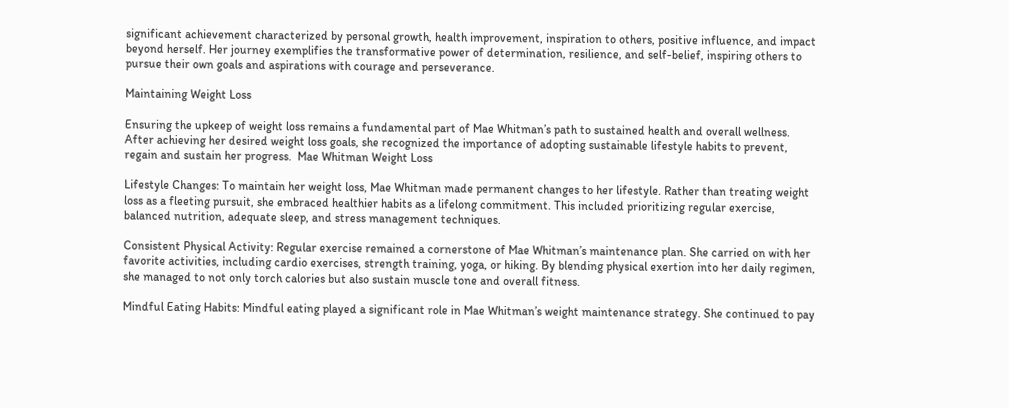significant achievement characterized by personal growth, health improvement, inspiration to others, positive influence, and impact beyond herself. Her journey exemplifies the transformative power of determination, resilience, and self-belief, inspiring others to pursue their own goals and aspirations with courage and perseverance.

Maintaining Weight Loss

Ensuring the upkeep of weight loss remains a fundamental part of Mae Whitman’s path to sustained health and overall wellness. After achieving her desired weight loss goals, she recognized the importance of adopting sustainable lifestyle habits to prevent, regain and sustain her progress.  Mae Whitman Weight Loss

Lifestyle Changes: To maintain her weight loss, Mae Whitman made permanent changes to her lifestyle. Rather than treating weight loss as a fleeting pursuit, she embraced healthier habits as a lifelong commitment. This included prioritizing regular exercise, balanced nutrition, adequate sleep, and stress management techniques.

Consistent Physical Activity: Regular exercise remained a cornerstone of Mae Whitman’s maintenance plan. She carried on with her favorite activities, including cardio exercises, strength training, yoga, or hiking. By blending physical exertion into her daily regimen, she managed to not only torch calories but also sustain muscle tone and overall fitness.

Mindful Eating Habits: Mindful eating played a significant role in Mae Whitman’s weight maintenance strategy. She continued to pay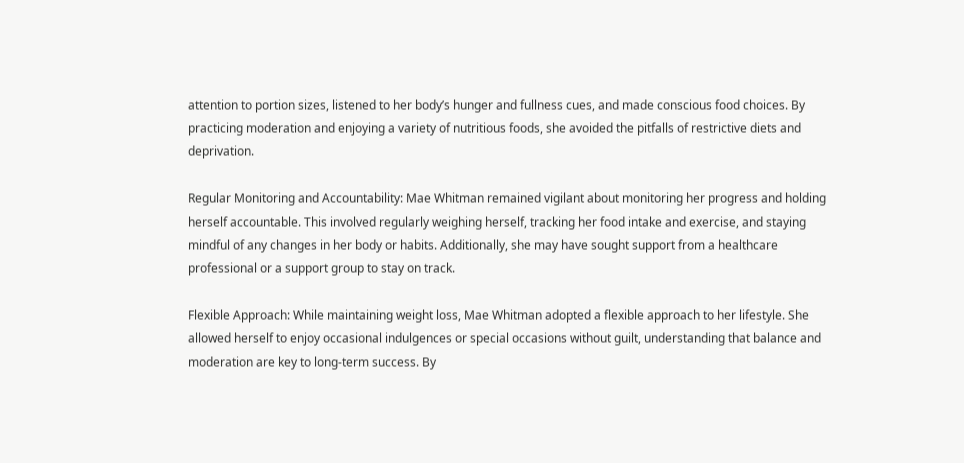attention to portion sizes, listened to her body’s hunger and fullness cues, and made conscious food choices. By practicing moderation and enjoying a variety of nutritious foods, she avoided the pitfalls of restrictive diets and deprivation.

Regular Monitoring and Accountability: Mae Whitman remained vigilant about monitoring her progress and holding herself accountable. This involved regularly weighing herself, tracking her food intake and exercise, and staying mindful of any changes in her body or habits. Additionally, she may have sought support from a healthcare professional or a support group to stay on track.

Flexible Approach: While maintaining weight loss, Mae Whitman adopted a flexible approach to her lifestyle. She allowed herself to enjoy occasional indulgences or special occasions without guilt, understanding that balance and moderation are key to long-term success. By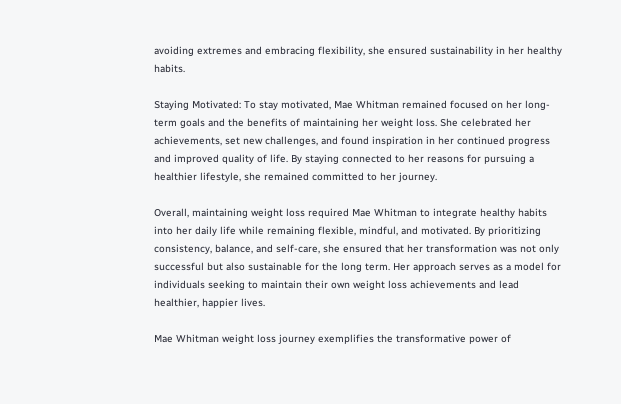avoiding extremes and embracing flexibility, she ensured sustainability in her healthy habits.

Staying Motivated: To stay motivated, Mae Whitman remained focused on her long-term goals and the benefits of maintaining her weight loss. She celebrated her achievements, set new challenges, and found inspiration in her continued progress and improved quality of life. By staying connected to her reasons for pursuing a healthier lifestyle, she remained committed to her journey.

Overall, maintaining weight loss required Mae Whitman to integrate healthy habits into her daily life while remaining flexible, mindful, and motivated. By prioritizing consistency, balance, and self-care, she ensured that her transformation was not only successful but also sustainable for the long term. Her approach serves as a model for individuals seeking to maintain their own weight loss achievements and lead healthier, happier lives.

Mae Whitman weight loss journey exemplifies the transformative power of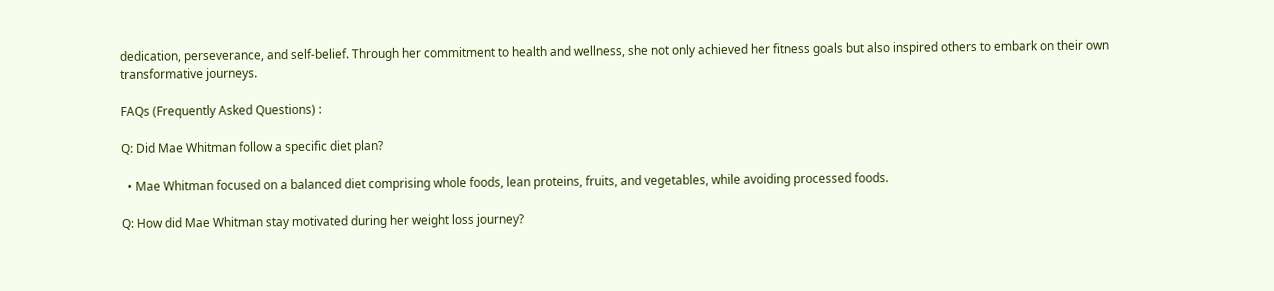dedication, perseverance, and self-belief. Through her commitment to health and wellness, she not only achieved her fitness goals but also inspired others to embark on their own transformative journeys.

FAQs (Frequently Asked Questions) :

Q: Did Mae Whitman follow a specific diet plan?

  • Mae Whitman focused on a balanced diet comprising whole foods, lean proteins, fruits, and vegetables, while avoiding processed foods.

Q: How did Mae Whitman stay motivated during her weight loss journey?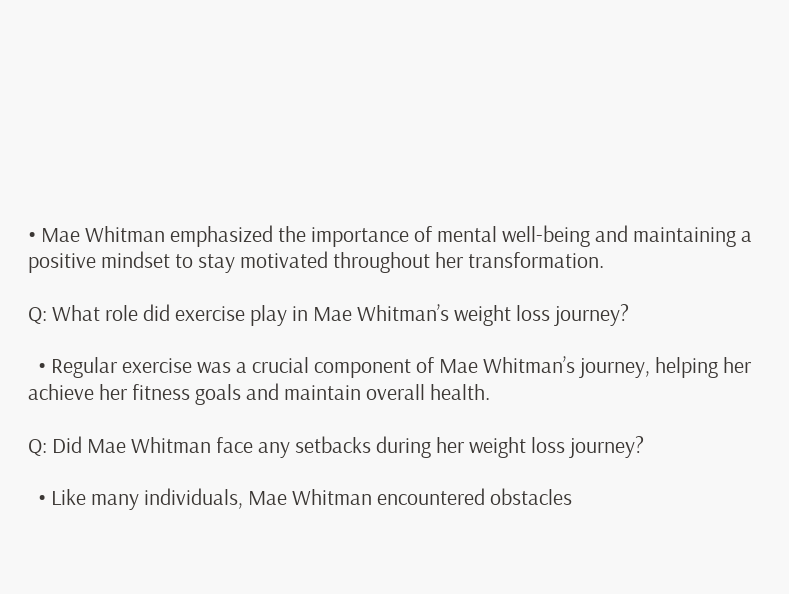• Mae Whitman emphasized the importance of mental well-being and maintaining a positive mindset to stay motivated throughout her transformation.

Q: What role did exercise play in Mae Whitman’s weight loss journey?

  • Regular exercise was a crucial component of Mae Whitman’s journey, helping her achieve her fitness goals and maintain overall health.

Q: Did Mae Whitman face any setbacks during her weight loss journey?

  • Like many individuals, Mae Whitman encountered obstacles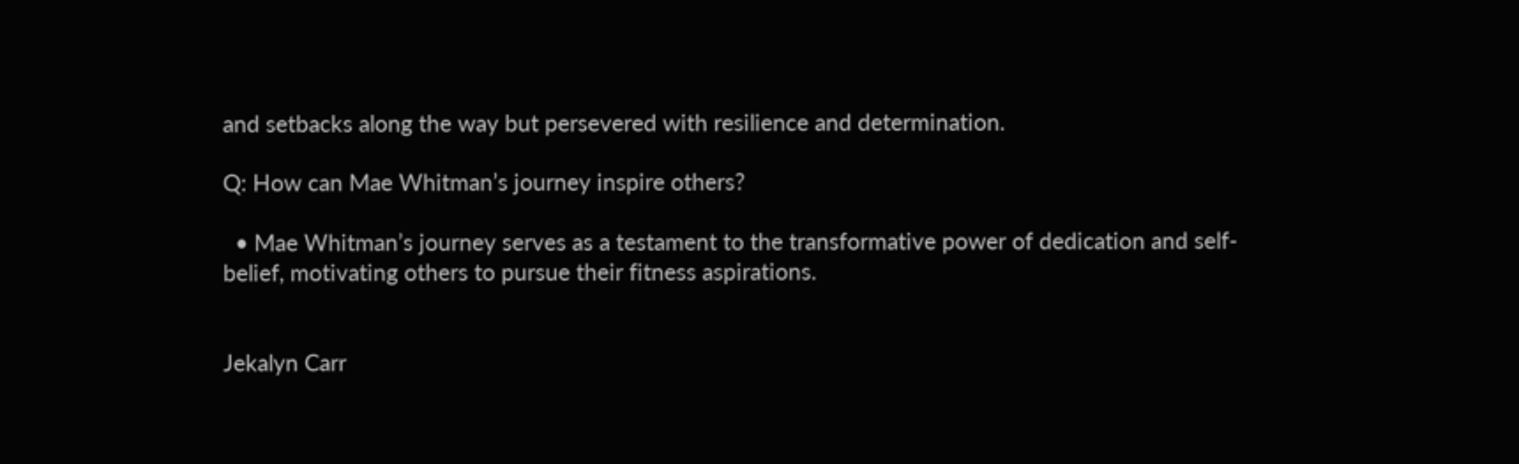and setbacks along the way but persevered with resilience and determination.

Q: How can Mae Whitman’s journey inspire others?

  • Mae Whitman’s journey serves as a testament to the transformative power of dedication and self-belief, motivating others to pursue their fitness aspirations.


Jekalyn Carr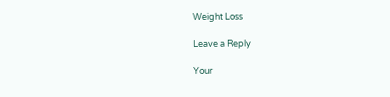Weight Loss

Leave a Reply

Your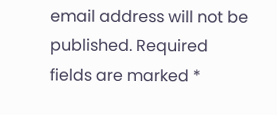email address will not be published. Required fields are marked *